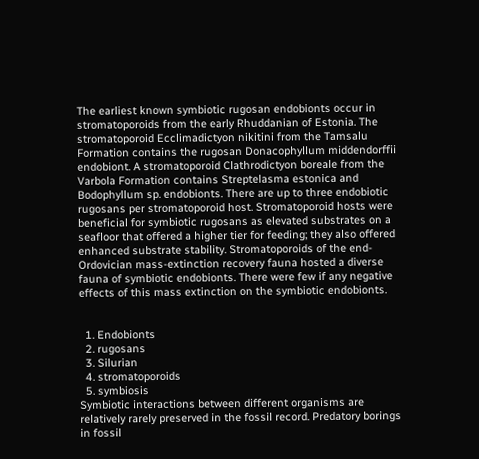The earliest known symbiotic rugosan endobionts occur in stromatoporoids from the early Rhuddanian of Estonia. The stromatoporoid Ecclimadictyon nikitini from the Tamsalu Formation contains the rugosan Donacophyllum middendorffii endobiont. A stromatoporoid Clathrodictyon boreale from the Varbola Formation contains Streptelasma estonica and Bodophyllum sp. endobionts. There are up to three endobiotic rugosans per stromatoporoid host. Stromatoporoid hosts were beneficial for symbiotic rugosans as elevated substrates on a seafloor that offered a higher tier for feeding; they also offered enhanced substrate stability. Stromatoporoids of the end‐Ordovician mass‐extinction recovery fauna hosted a diverse fauna of symbiotic endobionts. There were few if any negative effects of this mass extinction on the symbiotic endobionts.


  1. Endobionts
  2. rugosans
  3. Silurian
  4. stromatoporoids
  5. symbiosis
Symbiotic interactions between different organisms are relatively rarely preserved in the fossil record. Predatory borings in fossil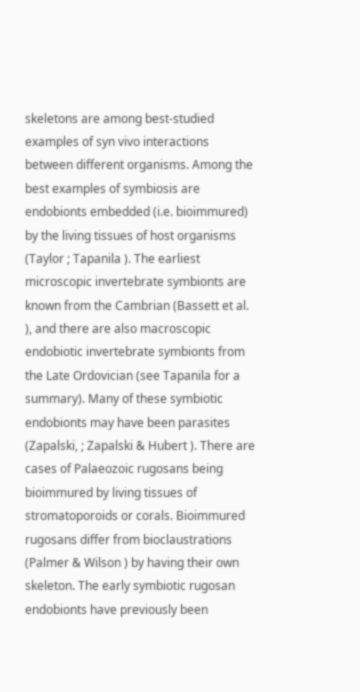skeletons are among best‐studied examples of syn vivo interactions between different organisms. Among the best examples of symbiosis are endobionts embedded (i.e. bioimmured) by the living tissues of host organisms (Taylor ; Tapanila ). The earliest microscopic invertebrate symbionts are known from the Cambrian (Bassett et al. ), and there are also macroscopic endobiotic invertebrate symbionts from the Late Ordovician (see Tapanila for a summary). Many of these symbiotic endobionts may have been parasites (Zapalski, ; Zapalski & Hubert ). There are cases of Palaeozoic rugosans being bioimmured by living tissues of stromatoporoids or corals. Bioimmured rugosans differ from bioclaustrations (Palmer & Wilson ) by having their own skeleton. The early symbiotic rugosan endobionts have previously been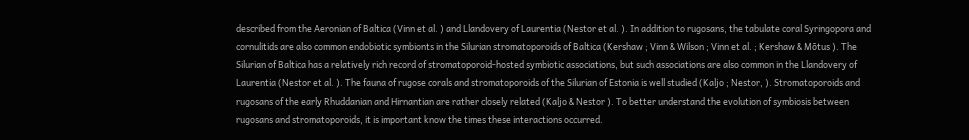described from the Aeronian of Baltica (Vinn et al. ) and Llandovery of Laurentia (Nestor et al. ). In addition to rugosans, the tabulate coral Syringopora and cornulitids are also common endobiotic symbionts in the Silurian stromatoporoids of Baltica (Kershaw ; Vinn & Wilson ; Vinn et al. ; Kershaw & Mõtus ). The Silurian of Baltica has a relatively rich record of stromatoporoid‐hosted symbiotic associations, but such associations are also common in the Llandovery of Laurentia (Nestor et al. ). The fauna of rugose corals and stromatoporoids of the Silurian of Estonia is well studied (Kaljo ; Nestor, ). Stromatoporoids and rugosans of the early Rhuddanian and Hirnantian are rather closely related (Kaljo & Nestor ). To better understand the evolution of symbiosis between rugosans and stromatoporoids, it is important know the times these interactions occurred.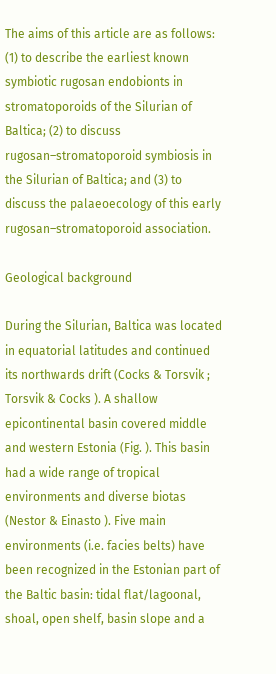The aims of this article are as follows: (1) to describe the earliest known symbiotic rugosan endobionts in stromatoporoids of the Silurian of Baltica; (2) to discuss rugosan–stromatoporoid symbiosis in the Silurian of Baltica; and (3) to discuss the palaeoecology of this early rugosan–stromatoporoid association.

Geological background

During the Silurian, Baltica was located in equatorial latitudes and continued its northwards drift (Cocks & Torsvik ; Torsvik & Cocks ). A shallow epicontinental basin covered middle and western Estonia (Fig. ). This basin had a wide range of tropical environments and diverse biotas (Nestor & Einasto ). Five main environments (i.e. facies belts) have been recognized in the Estonian part of the Baltic basin: tidal flat/lagoonal, shoal, open shelf, basin slope and a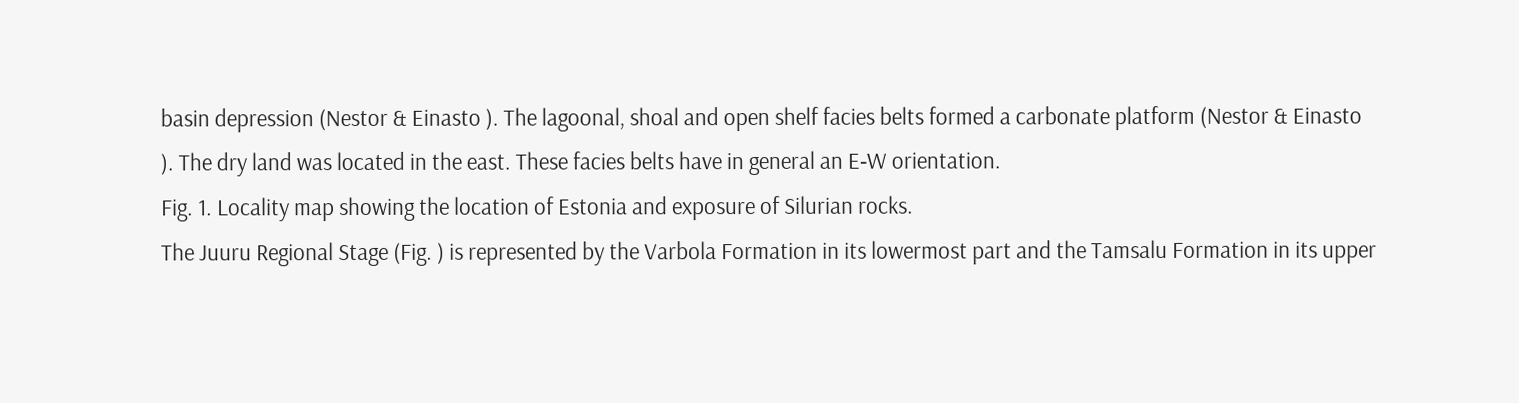basin depression (Nestor & Einasto ). The lagoonal, shoal and open shelf facies belts formed a carbonate platform (Nestor & Einasto ). The dry land was located in the east. These facies belts have in general an E‐W orientation.
Fig. 1. Locality map showing the location of Estonia and exposure of Silurian rocks.
The Juuru Regional Stage (Fig. ) is represented by the Varbola Formation in its lowermost part and the Tamsalu Formation in its upper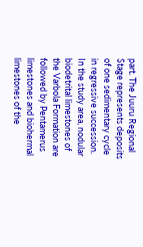part. The Juuru Regional Stage represents deposits of one sedimentary cycle in regressive succession. In the study area, nodular biodetrital limestones of the Varbola Formation are followed by Pentamerus limestones and biohermal limestones of the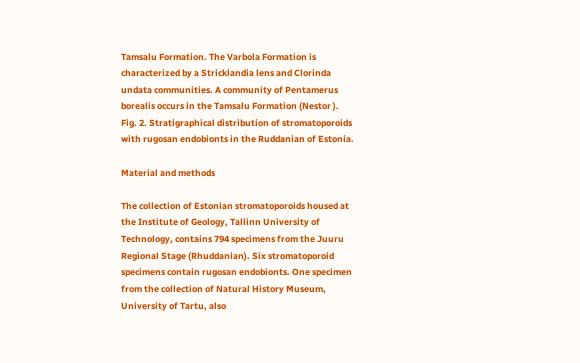Tamsalu Formation. The Varbola Formation is characterized by a Stricklandia lens and Clorinda undata communities. A community of Pentamerus borealis occurs in the Tamsalu Formation (Nestor ).
Fig. 2. Stratigraphical distribution of stromatoporoids with rugosan endobionts in the Ruddanian of Estonia.

Material and methods

The collection of Estonian stromatoporoids housed at the Institute of Geology, Tallinn University of Technology, contains 794 specimens from the Juuru Regional Stage (Rhuddanian). Six stromatoporoid specimens contain rugosan endobionts. One specimen from the collection of Natural History Museum, University of Tartu, also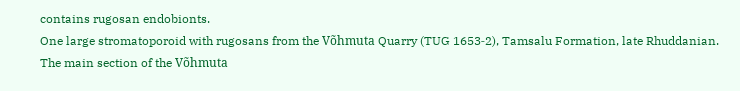contains rugosan endobionts.
One large stromatoporoid with rugosans from the Võhmuta Quarry (TUG 1653‐2), Tamsalu Formation, late Rhuddanian. The main section of the Võhmuta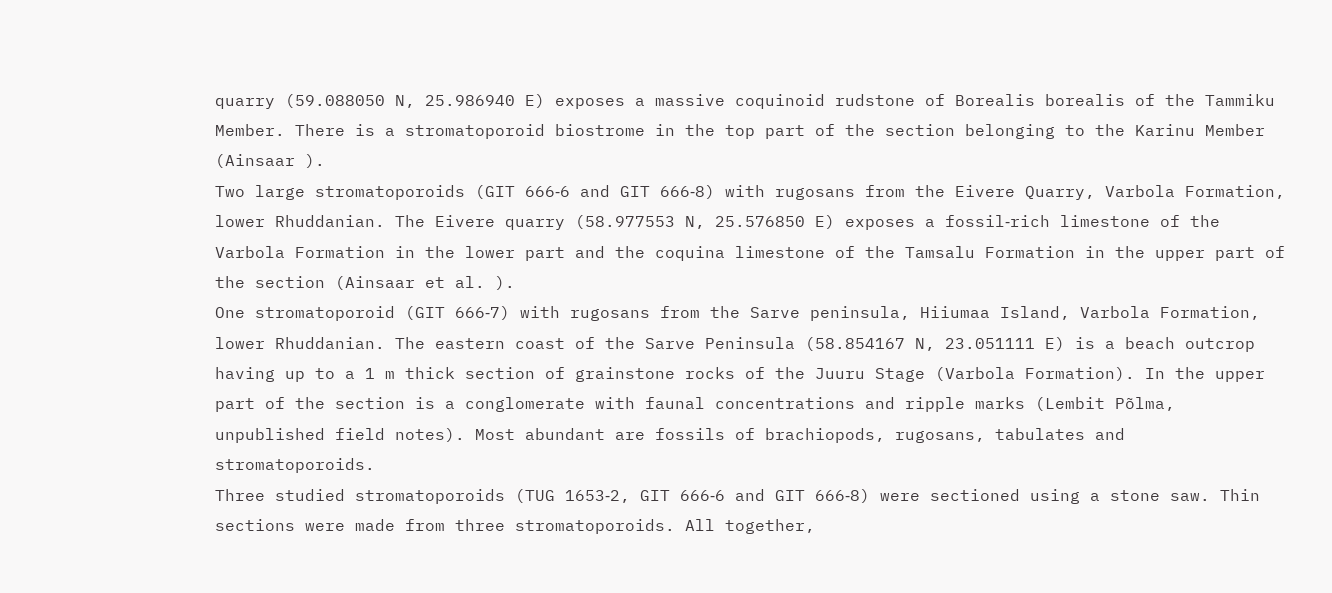quarry (59.088050 N, 25.986940 E) exposes a massive coquinoid rudstone of Borealis borealis of the Tammiku Member. There is a stromatoporoid biostrome in the top part of the section belonging to the Karinu Member (Ainsaar ).
Two large stromatoporoids (GIT 666‐6 and GIT 666‐8) with rugosans from the Eivere Quarry, Varbola Formation, lower Rhuddanian. The Eivere quarry (58.977553 N, 25.576850 E) exposes a fossil‐rich limestone of the Varbola Formation in the lower part and the coquina limestone of the Tamsalu Formation in the upper part of the section (Ainsaar et al. ).
One stromatoporoid (GIT 666‐7) with rugosans from the Sarve peninsula, Hiiumaa Island, Varbola Formation, lower Rhuddanian. The eastern coast of the Sarve Peninsula (58.854167 N, 23.051111 E) is a beach outcrop having up to a 1 m thick section of grainstone rocks of the Juuru Stage (Varbola Formation). In the upper part of the section is a conglomerate with faunal concentrations and ripple marks (Lembit Põlma, unpublished field notes). Most abundant are fossils of brachiopods, rugosans, tabulates and stromatoporoids.
Three studied stromatoporoids (TUG 1653‐2, GIT 666‐6 and GIT 666‐8) were sectioned using a stone saw. Thin sections were made from three stromatoporoids. All together,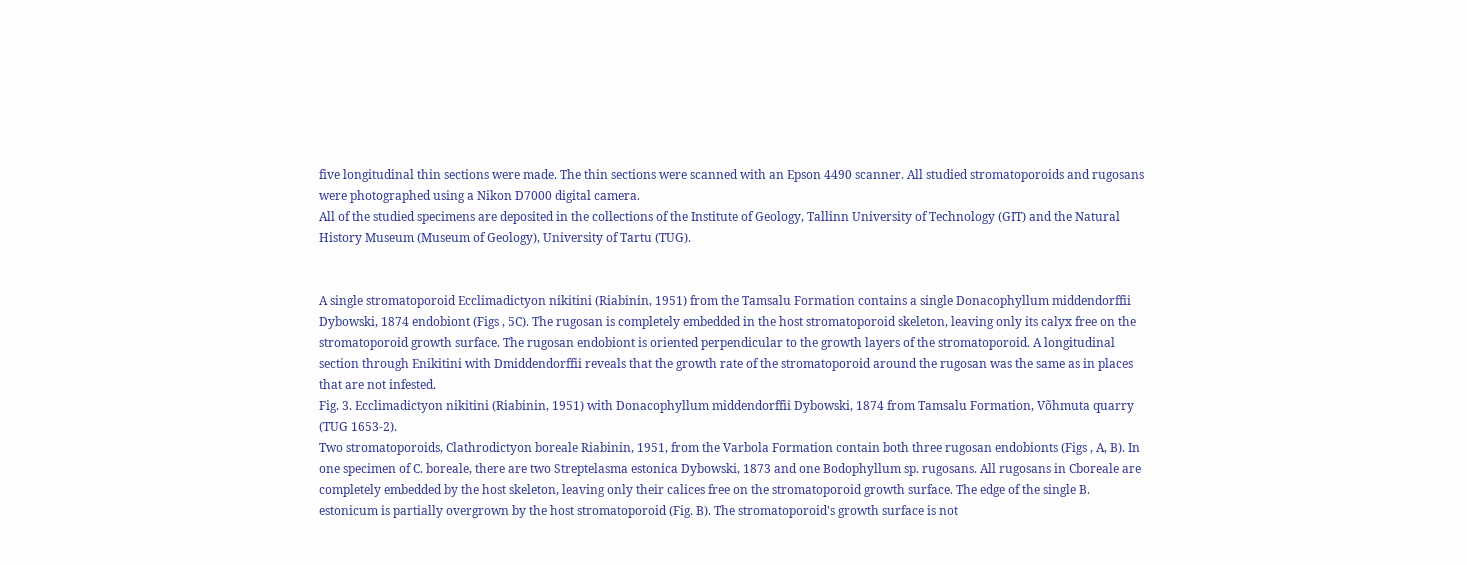five longitudinal thin sections were made. The thin sections were scanned with an Epson 4490 scanner. All studied stromatoporoids and rugosans were photographed using a Nikon D7000 digital camera.
All of the studied specimens are deposited in the collections of the Institute of Geology, Tallinn University of Technology (GIT) and the Natural History Museum (Museum of Geology), University of Tartu (TUG).


A single stromatoporoid Ecclimadictyon nikitini (Riabinin, 1951) from the Tamsalu Formation contains a single Donacophyllum middendorffii Dybowski, 1874 endobiont (Figs , 5C). The rugosan is completely embedded in the host stromatoporoid skeleton, leaving only its calyx free on the stromatoporoid growth surface. The rugosan endobiont is oriented perpendicular to the growth layers of the stromatoporoid. A longitudinal section through Enikitini with Dmiddendorffii reveals that the growth rate of the stromatoporoid around the rugosan was the same as in places that are not infested.
Fig. 3. Ecclimadictyon nikitini (Riabinin, 1951) with Donacophyllum middendorffii Dybowski, 1874 from Tamsalu Formation, Võhmuta quarry (TUG 1653‐2).
Two stromatoporoids, Clathrodictyon boreale Riabinin, 1951, from the Varbola Formation contain both three rugosan endobionts (Figs , A, B). In one specimen of C. boreale, there are two Streptelasma estonica Dybowski, 1873 and one Bodophyllum sp. rugosans. All rugosans in Cboreale are completely embedded by the host skeleton, leaving only their calices free on the stromatoporoid growth surface. The edge of the single B. estonicum is partially overgrown by the host stromatoporoid (Fig. B). The stromatoporoid's growth surface is not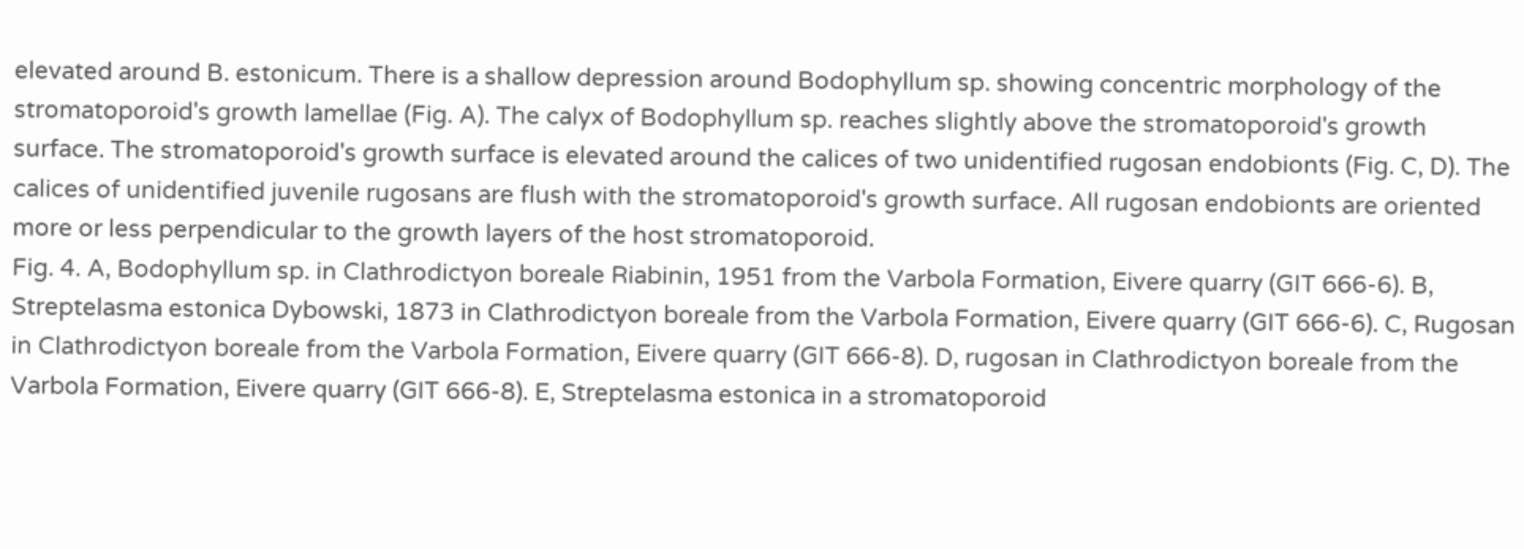elevated around B. estonicum. There is a shallow depression around Bodophyllum sp. showing concentric morphology of the stromatoporoid's growth lamellae (Fig. A). The calyx of Bodophyllum sp. reaches slightly above the stromatoporoid's growth surface. The stromatoporoid's growth surface is elevated around the calices of two unidentified rugosan endobionts (Fig. C, D). The calices of unidentified juvenile rugosans are flush with the stromatoporoid's growth surface. All rugosan endobionts are oriented more or less perpendicular to the growth layers of the host stromatoporoid.
Fig. 4. A, Bodophyllum sp. in Clathrodictyon boreale Riabinin, 1951 from the Varbola Formation, Eivere quarry (GIT 666‐6). B, Streptelasma estonica Dybowski, 1873 in Clathrodictyon boreale from the Varbola Formation, Eivere quarry (GIT 666‐6). C, Rugosan in Clathrodictyon boreale from the Varbola Formation, Eivere quarry (GIT 666‐8). D, rugosan in Clathrodictyon boreale from the Varbola Formation, Eivere quarry (GIT 666‐8). E, Streptelasma estonica in a stromatoporoid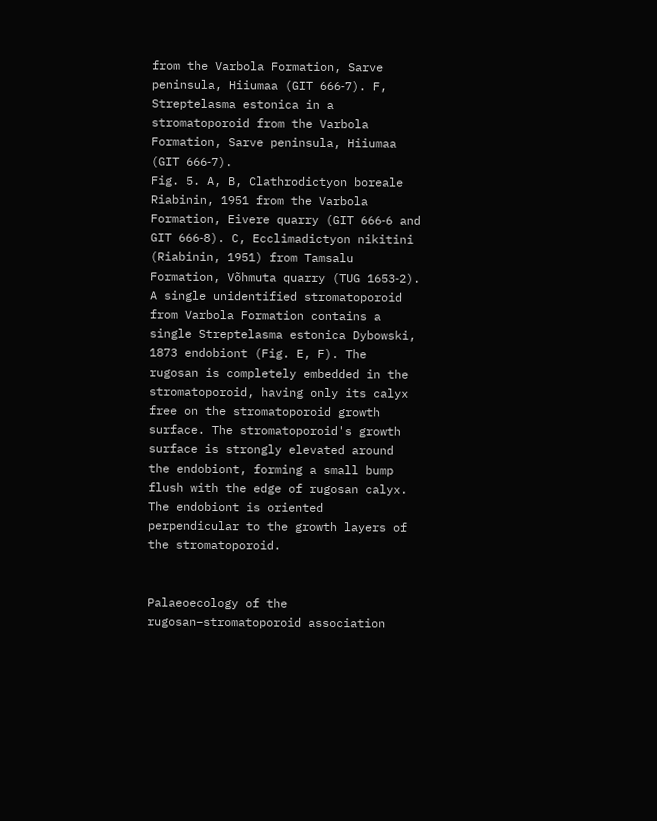from the Varbola Formation, Sarve peninsula, Hiiumaa (GIT 666‐7). F, Streptelasma estonica in a stromatoporoid from the Varbola Formation, Sarve peninsula, Hiiumaa (GIT 666‐7).
Fig. 5. A, B, Clathrodictyon boreale Riabinin, 1951 from the Varbola Formation, Eivere quarry (GIT 666‐6 and GIT 666‐8). C, Ecclimadictyon nikitini (Riabinin, 1951) from Tamsalu Formation, Võhmuta quarry (TUG 1653‐2).
A single unidentified stromatoporoid from Varbola Formation contains a single Streptelasma estonica Dybowski, 1873 endobiont (Fig. E, F). The rugosan is completely embedded in the stromatoporoid, having only its calyx free on the stromatoporoid growth surface. The stromatoporoid's growth surface is strongly elevated around the endobiont, forming a small bump flush with the edge of rugosan calyx. The endobiont is oriented perpendicular to the growth layers of the stromatoporoid.


Palaeoecology of the rugosan–stromatoporoid association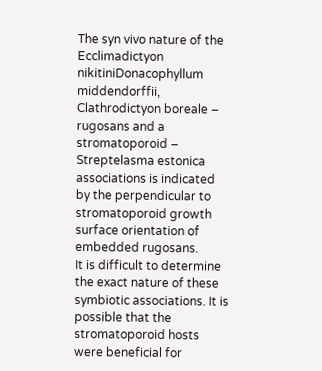The syn vivo nature of the Ecclimadictyon nikitiniDonacophyllum middendorffii, Clathrodictyon boreale – rugosans and a stromatoporoid – Streptelasma estonica associations is indicated by the perpendicular to stromatoporoid growth surface orientation of embedded rugosans.
It is difficult to determine the exact nature of these symbiotic associations. It is possible that the stromatoporoid hosts were beneficial for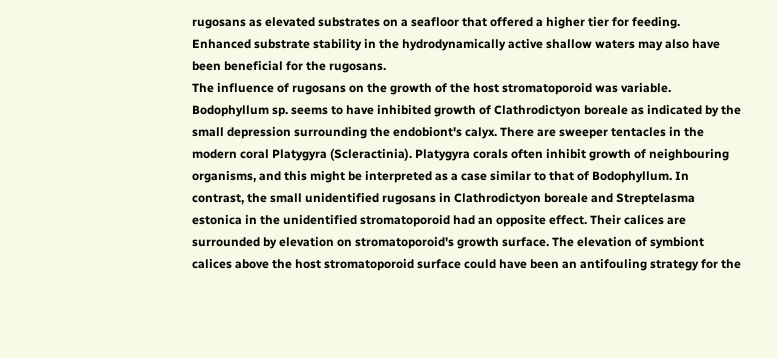rugosans as elevated substrates on a seafloor that offered a higher tier for feeding. Enhanced substrate stability in the hydrodynamically active shallow waters may also have been beneficial for the rugosans.
The influence of rugosans on the growth of the host stromatoporoid was variable. Bodophyllum sp. seems to have inhibited growth of Clathrodictyon boreale as indicated by the small depression surrounding the endobiont's calyx. There are sweeper tentacles in the modern coral Platygyra (Scleractinia). Platygyra corals often inhibit growth of neighbouring organisms, and this might be interpreted as a case similar to that of Bodophyllum. In contrast, the small unidentified rugosans in Clathrodictyon boreale and Streptelasma estonica in the unidentified stromatoporoid had an opposite effect. Their calices are surrounded by elevation on stromatoporoid's growth surface. The elevation of symbiont calices above the host stromatoporoid surface could have been an antifouling strategy for the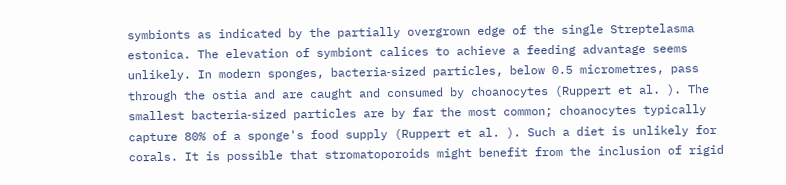symbionts as indicated by the partially overgrown edge of the single Streptelasma estonica. The elevation of symbiont calices to achieve a feeding advantage seems unlikely. In modern sponges, bacteria‐sized particles, below 0.5 micrometres, pass through the ostia and are caught and consumed by choanocytes (Ruppert et al. ). The smallest bacteria‐sized particles are by far the most common; choanocytes typically capture 80% of a sponge's food supply (Ruppert et al. ). Such a diet is unlikely for corals. It is possible that stromatoporoids might benefit from the inclusion of rigid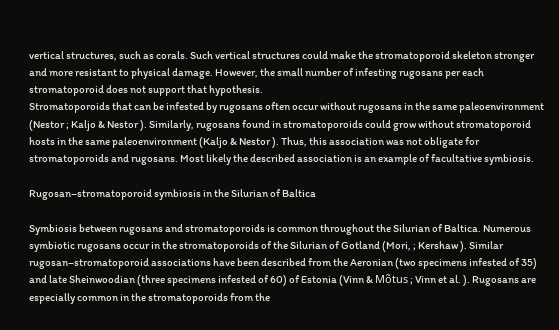vertical structures, such as corals. Such vertical structures could make the stromatoporoid skeleton stronger and more resistant to physical damage. However, the small number of infesting rugosans per each stromatoporoid does not support that hypothesis.
Stromatoporoids that can be infested by rugosans often occur without rugosans in the same paleoenvironment (Nestor ; Kaljo & Nestor ). Similarly, rugosans found in stromatoporoids could grow without stromatoporoid hosts in the same paleoenvironment (Kaljo & Nestor ). Thus, this association was not obligate for stromatoporoids and rugosans. Most likely the described association is an example of facultative symbiosis.

Rugosan–stromatoporoid symbiosis in the Silurian of Baltica

Symbiosis between rugosans and stromatoporoids is common throughout the Silurian of Baltica. Numerous symbiotic rugosans occur in the stromatoporoids of the Silurian of Gotland (Mori, ; Kershaw ). Similar rugosan–stromatoporoid associations have been described from the Aeronian (two specimens infested of 35) and late Sheinwoodian (three specimens infested of 60) of Estonia (Vinn & Mõtus ; Vinn et al. ). Rugosans are especially common in the stromatoporoids from the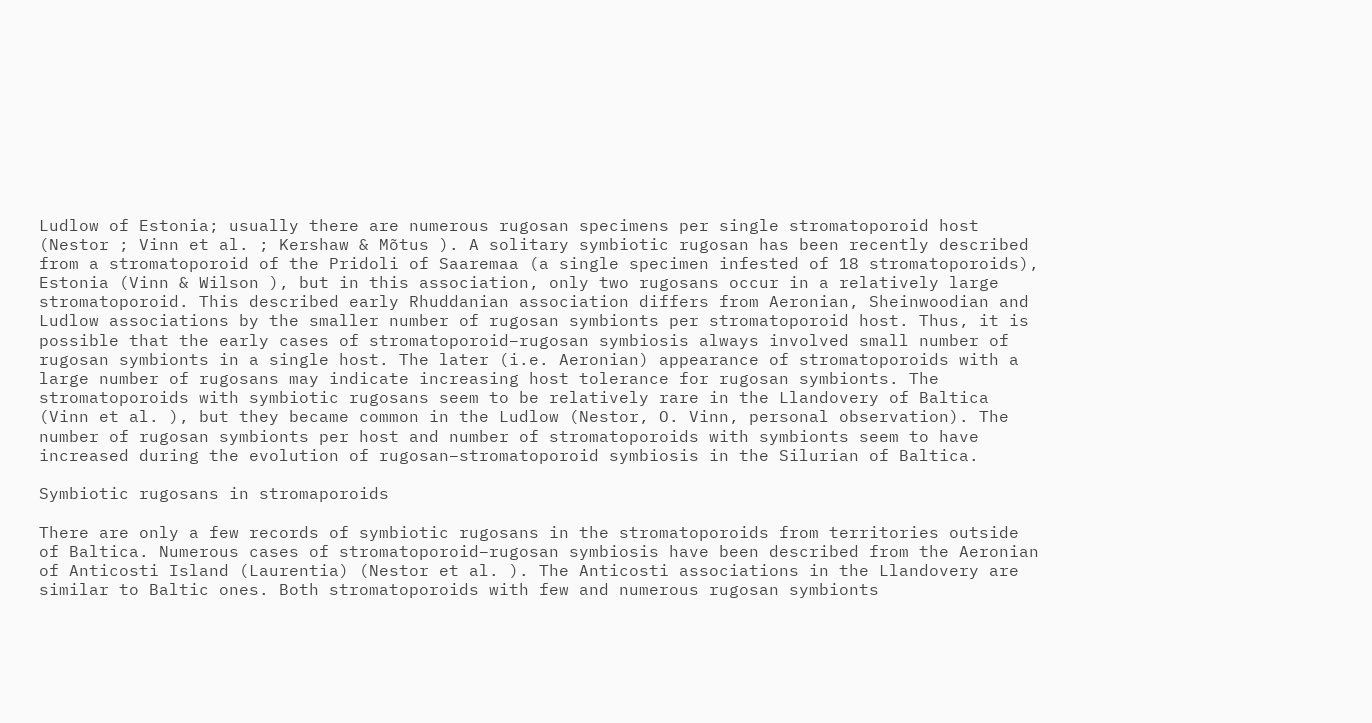Ludlow of Estonia; usually there are numerous rugosan specimens per single stromatoporoid host (Nestor ; Vinn et al. ; Kershaw & Mõtus ). A solitary symbiotic rugosan has been recently described from a stromatoporoid of the Pridoli of Saaremaa (a single specimen infested of 18 stromatoporoids), Estonia (Vinn & Wilson ), but in this association, only two rugosans occur in a relatively large stromatoporoid. This described early Rhuddanian association differs from Aeronian, Sheinwoodian and Ludlow associations by the smaller number of rugosan symbionts per stromatoporoid host. Thus, it is possible that the early cases of stromatoporoid–rugosan symbiosis always involved small number of rugosan symbionts in a single host. The later (i.e. Aeronian) appearance of stromatoporoids with a large number of rugosans may indicate increasing host tolerance for rugosan symbionts. The stromatoporoids with symbiotic rugosans seem to be relatively rare in the Llandovery of Baltica (Vinn et al. ), but they became common in the Ludlow (Nestor, O. Vinn, personal observation). The number of rugosan symbionts per host and number of stromatoporoids with symbionts seem to have increased during the evolution of rugosan–stromatoporoid symbiosis in the Silurian of Baltica.

Symbiotic rugosans in stromaporoids

There are only a few records of symbiotic rugosans in the stromatoporoids from territories outside of Baltica. Numerous cases of stromatoporoid–rugosan symbiosis have been described from the Aeronian of Anticosti Island (Laurentia) (Nestor et al. ). The Anticosti associations in the Llandovery are similar to Baltic ones. Both stromatoporoids with few and numerous rugosan symbionts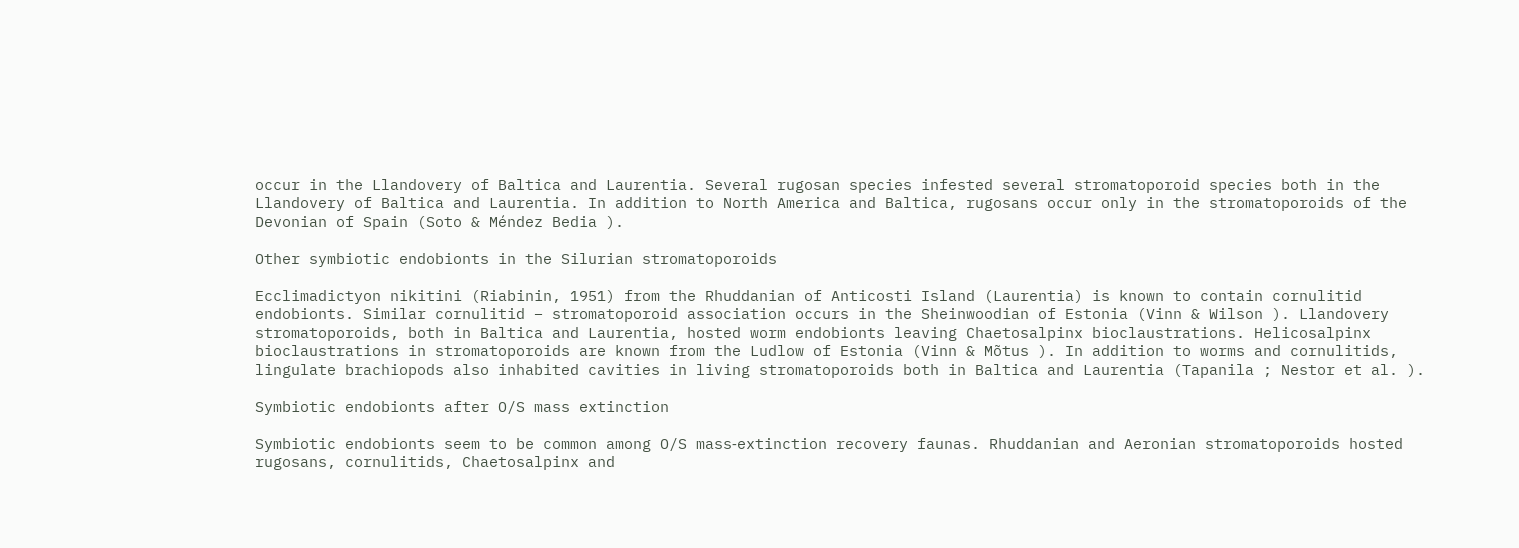occur in the Llandovery of Baltica and Laurentia. Several rugosan species infested several stromatoporoid species both in the Llandovery of Baltica and Laurentia. In addition to North America and Baltica, rugosans occur only in the stromatoporoids of the Devonian of Spain (Soto & Méndez Bedia ).

Other symbiotic endobionts in the Silurian stromatoporoids

Ecclimadictyon nikitini (Riabinin, 1951) from the Rhuddanian of Anticosti Island (Laurentia) is known to contain cornulitid endobionts. Similar cornulitid – stromatoporoid association occurs in the Sheinwoodian of Estonia (Vinn & Wilson ). Llandovery stromatoporoids, both in Baltica and Laurentia, hosted worm endobionts leaving Chaetosalpinx bioclaustrations. Helicosalpinx bioclaustrations in stromatoporoids are known from the Ludlow of Estonia (Vinn & Mõtus ). In addition to worms and cornulitids, lingulate brachiopods also inhabited cavities in living stromatoporoids both in Baltica and Laurentia (Tapanila ; Nestor et al. ).

Symbiotic endobionts after O/S mass extinction

Symbiotic endobionts seem to be common among O/S mass‐extinction recovery faunas. Rhuddanian and Aeronian stromatoporoids hosted rugosans, cornulitids, Chaetosalpinx and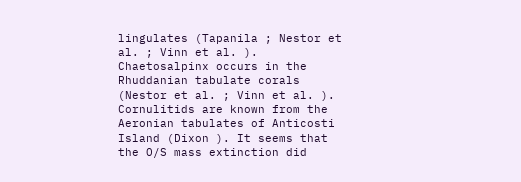lingulates (Tapanila ; Nestor et al. ; Vinn et al. ). Chaetosalpinx occurs in the Rhuddanian tabulate corals (Nestor et al. ; Vinn et al. ). Cornulitids are known from the Aeronian tabulates of Anticosti Island (Dixon ). It seems that the O/S mass extinction did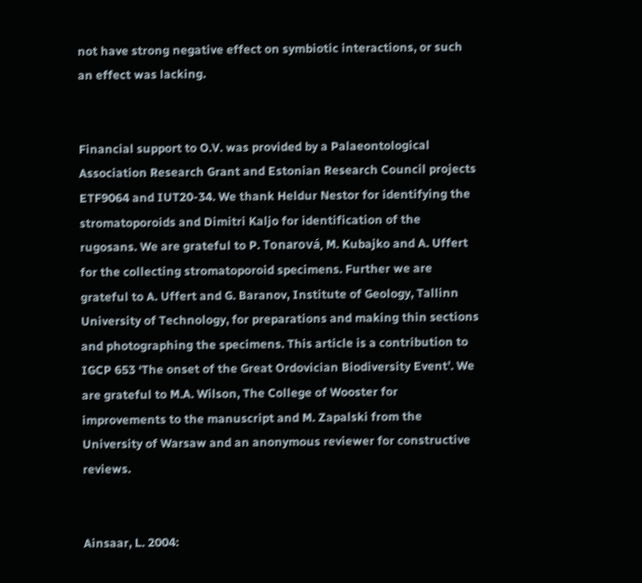not have strong negative effect on symbiotic interactions, or such an effect was lacking.


Financial support to O.V. was provided by a Palaeontological Association Research Grant and Estonian Research Council projects ETF9064 and IUT20‐34. We thank Heldur Nestor for identifying the stromatoporoids and Dimitri Kaljo for identification of the rugosans. We are grateful to P. Tonarová, M. Kubajko and A. Uffert for the collecting stromatoporoid specimens. Further we are grateful to A. Uffert and G. Baranov, Institute of Geology, Tallinn University of Technology, for preparations and making thin sections and photographing the specimens. This article is a contribution to IGCP 653 ‘The onset of the Great Ordovician Biodiversity Event’. We are grateful to M.A. Wilson, The College of Wooster for improvements to the manuscript and M. Zapalski from the University of Warsaw and an anonymous reviewer for constructive reviews.


Ainsaar, L. 2004: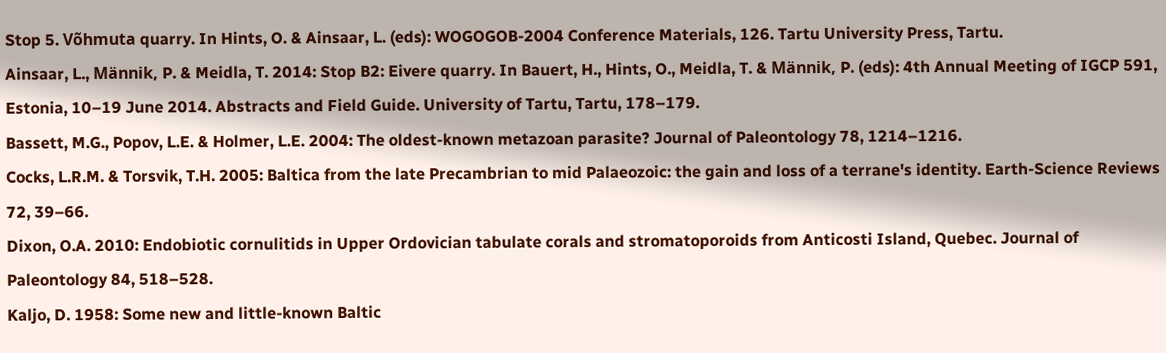Stop 5. Võhmuta quarry. In Hints, O. & Ainsaar, L. (eds): WOGOGOB‐2004 Conference Materials, 126. Tartu University Press, Tartu.
Ainsaar, L., Männik, P. & Meidla, T. 2014: Stop B2: Eivere quarry. In Bauert, H., Hints, O., Meidla, T. & Männik, P. (eds): 4th Annual Meeting of IGCP 591, Estonia, 10–19 June 2014. Abstracts and Field Guide. University of Tartu, Tartu, 178–179.
Bassett, M.G., Popov, L.E. & Holmer, L.E. 2004: The oldest‐known metazoan parasite? Journal of Paleontology 78, 1214–1216.
Cocks, L.R.M. & Torsvik, T.H. 2005: Baltica from the late Precambrian to mid Palaeozoic: the gain and loss of a terrane's identity. Earth‐Science Reviews 72, 39–66.
Dixon, O.A. 2010: Endobiotic cornulitids in Upper Ordovician tabulate corals and stromatoporoids from Anticosti Island, Quebec. Journal of Paleontology 84, 518–528.
Kaljo, D. 1958: Some new and little‐known Baltic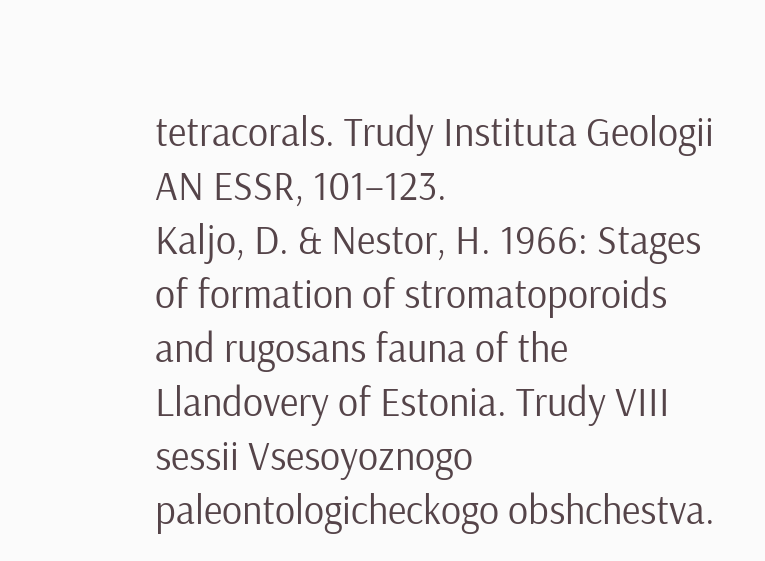tetracorals. Trudy Instituta Geologii AN ESSR, 101–123.
Kaljo, D. & Nestor, H. 1966: Stages of formation of stromatoporoids and rugosans fauna of the Llandovery of Estonia. Trudy VIII sessii Vsesoyoznogo paleontologicheckogo obshchestva.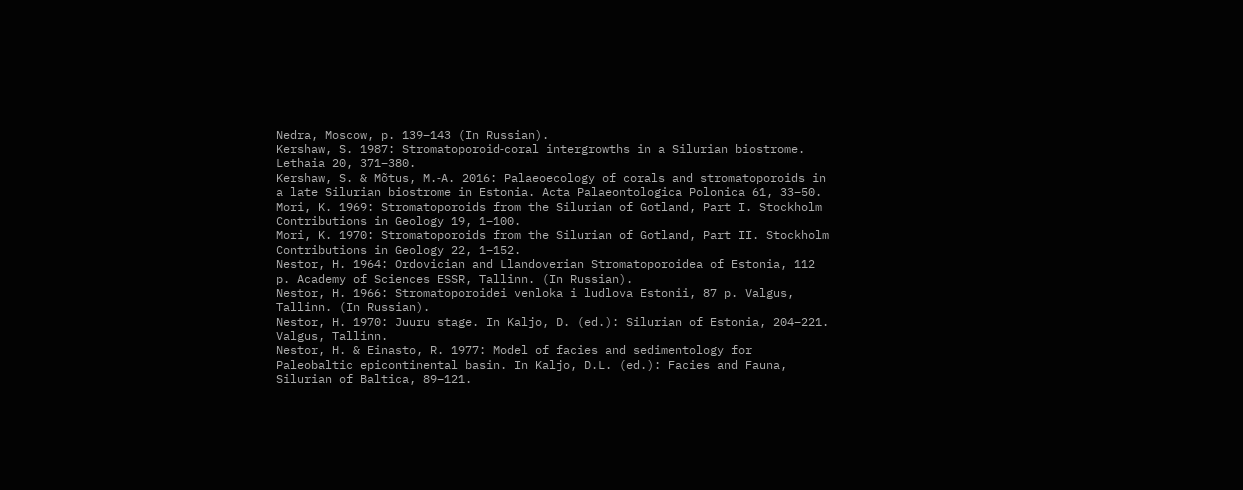Nedra, Moscow, p. 139–143 (In Russian).
Kershaw, S. 1987: Stromatoporoid‐coral intergrowths in a Silurian biostrome. Lethaia 20, 371–380.
Kershaw, S. & Mõtus, M.‐A. 2016: Palaeoecology of corals and stromatoporoids in a late Silurian biostrome in Estonia. Acta Palaeontologica Polonica 61, 33–50.
Mori, K. 1969: Stromatoporoids from the Silurian of Gotland, Part I. Stockholm Contributions in Geology 19, 1–100.
Mori, K. 1970: Stromatoporoids from the Silurian of Gotland, Part II. Stockholm Contributions in Geology 22, 1–152.
Nestor, H. 1964: Ordovician and Llandoverian Stromatoporoidea of Estonia, 112 p. Academy of Sciences ESSR, Tallinn. (In Russian).
Nestor, H. 1966: Stromatoporoidei venloka i ludlova Estonii, 87 p. Valgus, Tallinn. (In Russian).
Nestor, H. 1970: Juuru stage. In Kaljo, D. (ed.): Silurian of Estonia, 204–221. Valgus, Tallinn.
Nestor, H. & Einasto, R. 1977: Model of facies and sedimentology for Paleobaltic epicontinental basin. In Kaljo, D.L. (ed.): Facies and Fauna, Silurian of Baltica, 89–121.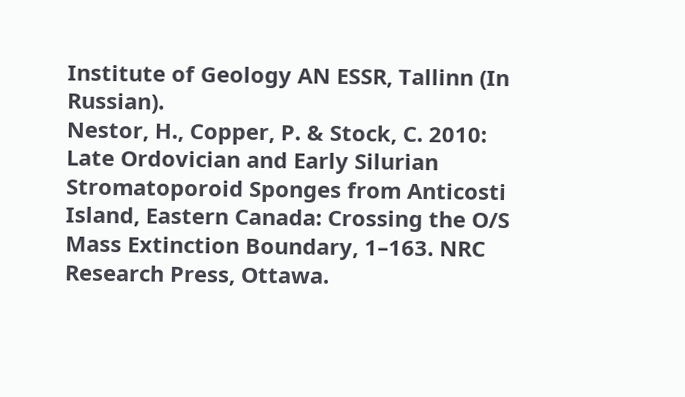Institute of Geology AN ESSR, Tallinn (In Russian).
Nestor, H., Copper, P. & Stock, C. 2010: Late Ordovician and Early Silurian Stromatoporoid Sponges from Anticosti Island, Eastern Canada: Crossing the O/S Mass Extinction Boundary, 1–163. NRC Research Press, Ottawa.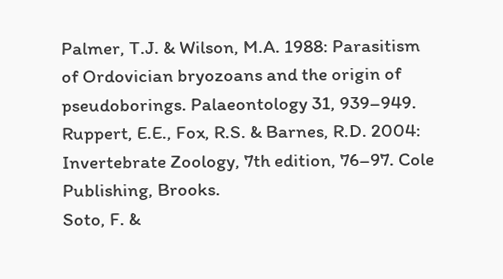Palmer, T.J. & Wilson, M.A. 1988: Parasitism of Ordovician bryozoans and the origin of pseudoborings. Palaeontology 31, 939–949.
Ruppert, E.E., Fox, R.S. & Barnes, R.D. 2004: Invertebrate Zoology, 7th edition, 76–97. Cole Publishing, Brooks.
Soto, F. &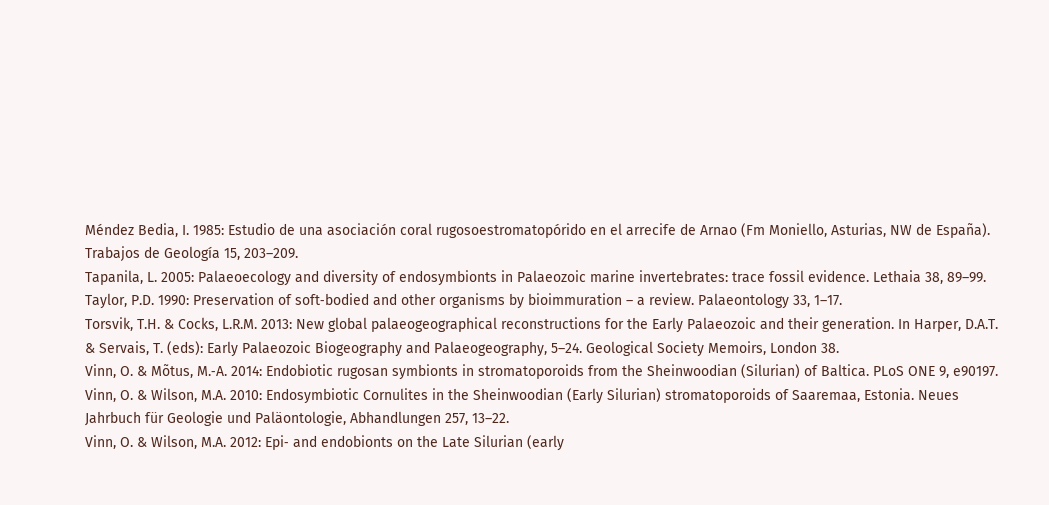Méndez Bedia, I. 1985: Estudio de una asociación coral rugosoestromatopórido en el arrecife de Arnao (Fm Moniello, Asturias, NW de España). Trabajos de Geología 15, 203–209.
Tapanila, L. 2005: Palaeoecology and diversity of endosymbionts in Palaeozoic marine invertebrates: trace fossil evidence. Lethaia 38, 89–99.
Taylor, P.D. 1990: Preservation of soft‐bodied and other organisms by bioimmuration – a review. Palaeontology 33, 1–17.
Torsvik, T.H. & Cocks, L.R.M. 2013: New global palaeogeographical reconstructions for the Early Palaeozoic and their generation. In Harper, D.A.T. & Servais, T. (eds): Early Palaeozoic Biogeography and Palaeogeography, 5–24. Geological Society Memoirs, London 38.
Vinn, O. & Mõtus, M.‐A. 2014: Endobiotic rugosan symbionts in stromatoporoids from the Sheinwoodian (Silurian) of Baltica. PLoS ONE 9, e90197.
Vinn, O. & Wilson, M.A. 2010: Endosymbiotic Cornulites in the Sheinwoodian (Early Silurian) stromatoporoids of Saaremaa, Estonia. Neues Jahrbuch für Geologie und Paläontologie, Abhandlungen 257, 13–22.
Vinn, O. & Wilson, M.A. 2012: Epi‐ and endobionts on the Late Silurian (early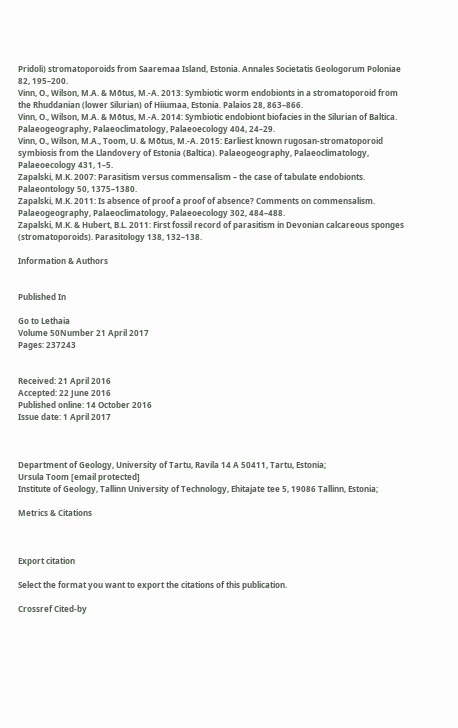Pridoli) stromatoporoids from Saaremaa Island, Estonia. Annales Societatis Geologorum Poloniae 82, 195–200.
Vinn, O., Wilson, M.A. & Mõtus, M.‐A. 2013: Symbiotic worm endobionts in a stromatoporoid from the Rhuddanian (lower Silurian) of Hiiumaa, Estonia. Palaios 28, 863–866.
Vinn, O., Wilson, M.A. & Mõtus, M.‐A. 2014: Symbiotic endobiont biofacies in the Silurian of Baltica. Palaeogeography, Palaeoclimatology, Palaeoecology 404, 24–29.
Vinn, O., Wilson, M.A., Toom, U. & Mõtus, M.‐A. 2015: Earliest known rugosan‐stromatoporoid symbiosis from the Llandovery of Estonia (Baltica). Palaeogeography, Palaeoclimatology, Palaeoecology 431, 1–5.
Zapalski, M.K. 2007: Parasitism versus commensalism – the case of tabulate endobionts. Palaeontology 50, 1375–1380.
Zapalski, M.K. 2011: Is absence of proof a proof of absence? Comments on commensalism. Palaeogeography, Palaeoclimatology, Palaeoecology 302, 484–488.
Zapalski, M.K. & Hubert, B.L. 2011: First fossil record of parasitism in Devonian calcareous sponges (stromatoporoids). Parasitology 138, 132–138.

Information & Authors


Published In

Go to Lethaia
Volume 50Number 21 April 2017
Pages: 237243


Received: 21 April 2016
Accepted: 22 June 2016
Published online: 14 October 2016
Issue date: 1 April 2017



Department of Geology, University of Tartu, Ravila 14 A 50411, Tartu, Estonia;
Ursula Toom [email protected]
Institute of Geology, Tallinn University of Technology, Ehitajate tee 5, 19086 Tallinn, Estonia;

Metrics & Citations



Export citation

Select the format you want to export the citations of this publication.

Crossref Cited-by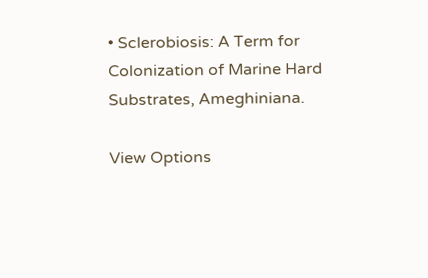• Sclerobiosis: A Term for Colonization of Marine Hard Substrates, Ameghiniana.

View Options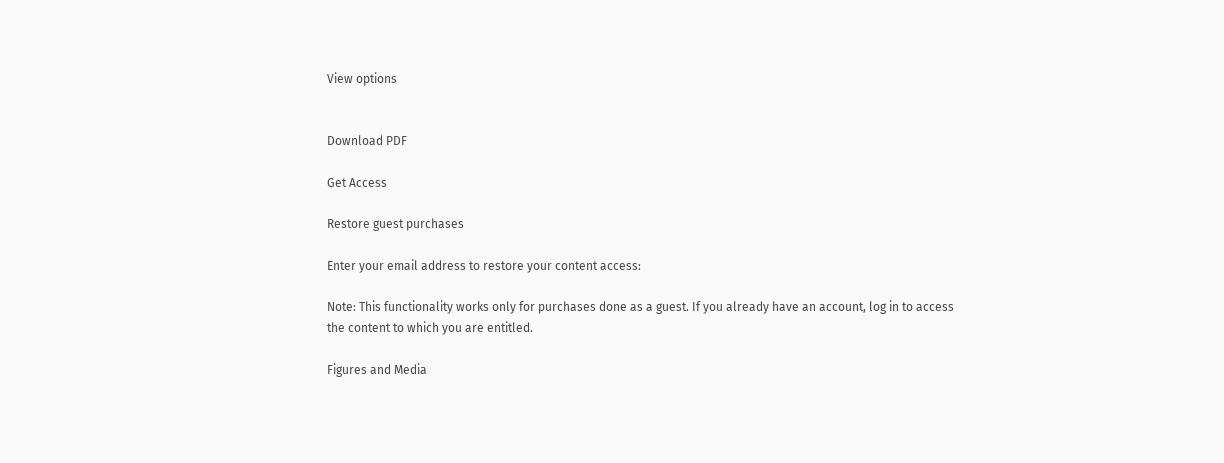View options


Download PDF

Get Access

Restore guest purchases

Enter your email address to restore your content access:

Note: This functionality works only for purchases done as a guest. If you already have an account, log in to access the content to which you are entitled.

Figures and Media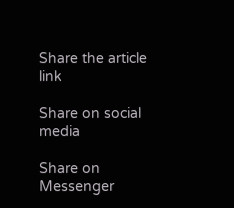Share the article link

Share on social media

Share on Messenger